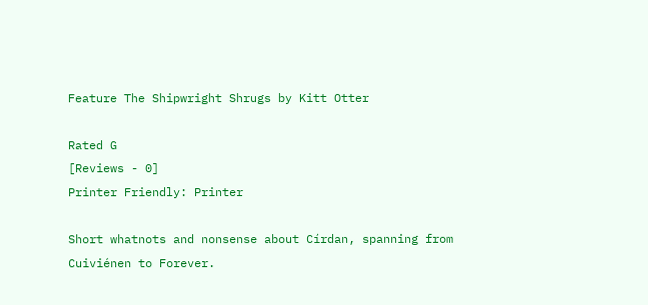Feature The Shipwright Shrugs by Kitt Otter

Rated G
[Reviews - 0]
Printer Friendly: Printer

Short whatnots and nonsense about Círdan, spanning from Cuiviénen to Forever.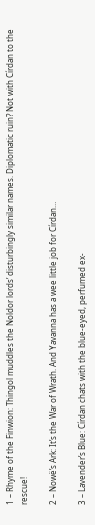1 – Rhyme of the Finwion: Thingol muddles the Noldor lords’ disturbingly similar names. Diplomatic ruin? Not with Círdan to the rescue!

2 – Nowë’s Ark: It’s the War of Wrath. And Yavanna has a wee little job for Círdan…

3 – Lavender’s Blue: Círdan chats with the blue-eyed, perfumed ex-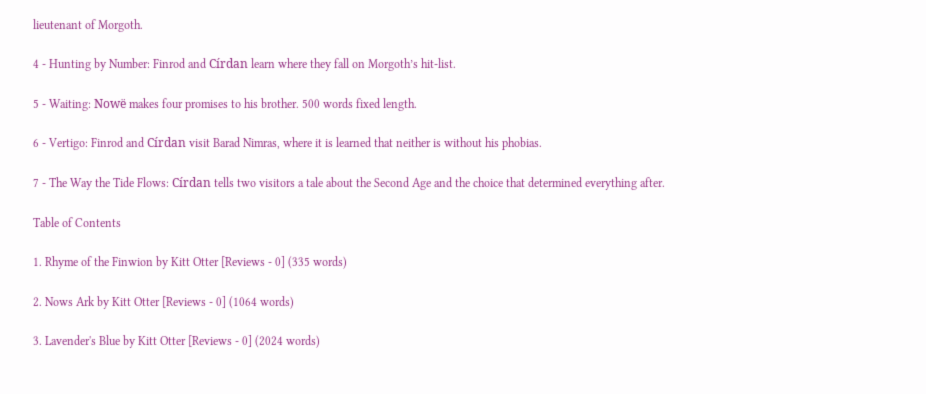lieutenant of Morgoth.

4 - Hunting by Number: Finrod and Círdan learn where they fall on Morgoth’s hit-list.

5 - Waiting: Nowë makes four promises to his brother. 500 words fixed length.

6 - Vertigo: Finrod and Círdan visit Barad Nimras, where it is learned that neither is without his phobias.

7 - The Way the Tide Flows: Círdan tells two visitors a tale about the Second Age and the choice that determined everything after.

Table of Contents

1. Rhyme of the Finwion by Kitt Otter [Reviews - 0] (335 words)

2. Nows Ark by Kitt Otter [Reviews - 0] (1064 words)

3. Lavender's Blue by Kitt Otter [Reviews - 0] (2024 words)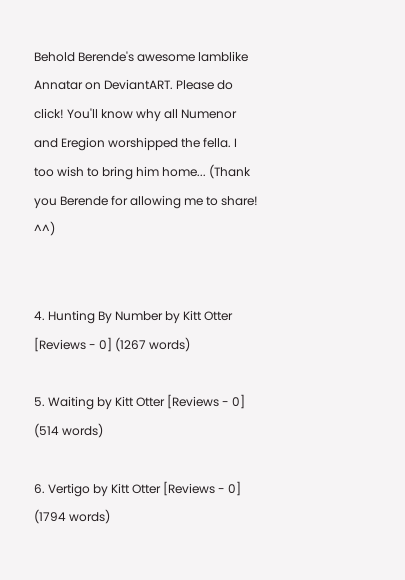Behold Berende's awesome lamblike Annatar on DeviantART. Please do click! You'll know why all Numenor and Eregion worshipped the fella. I too wish to bring him home... (Thank you Berende for allowing me to share! ^^)


4. Hunting By Number by Kitt Otter [Reviews - 0] (1267 words)

5. Waiting by Kitt Otter [Reviews - 0] (514 words)

6. Vertigo by Kitt Otter [Reviews - 0] (1794 words)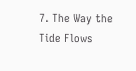7. The Way the Tide Flows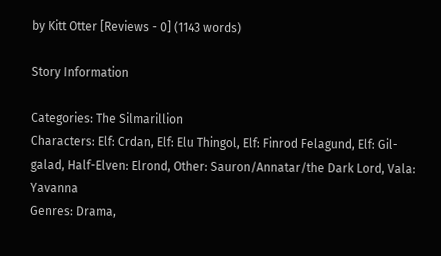by Kitt Otter [Reviews - 0] (1143 words)

Story Information

Categories: The Silmarillion
Characters: Elf: Crdan, Elf: Elu Thingol, Elf: Finrod Felagund, Elf: Gil-galad, Half-Elven: Elrond, Other: Sauron/Annatar/the Dark Lord, Vala: Yavanna
Genres: Drama,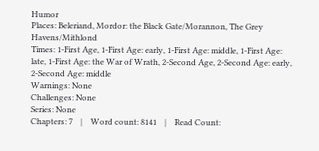Humor
Places: Beleriand, Mordor: the Black Gate/Morannon, The Grey Havens/Mithlond
Times: 1-First Age, 1-First Age: early, 1-First Age: middle, 1-First Age: late, 1-First Age: the War of Wrath, 2-Second Age, 2-Second Age: early, 2-Second Age: middle
Warnings: None
Challenges: None
Series: None
Chapters: 7    |    Word count: 8141    |    Read Count: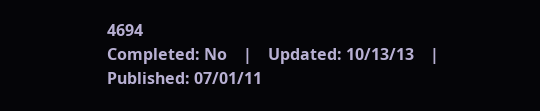4694
Completed: No    |    Updated: 10/13/13    |    Published: 07/01/11